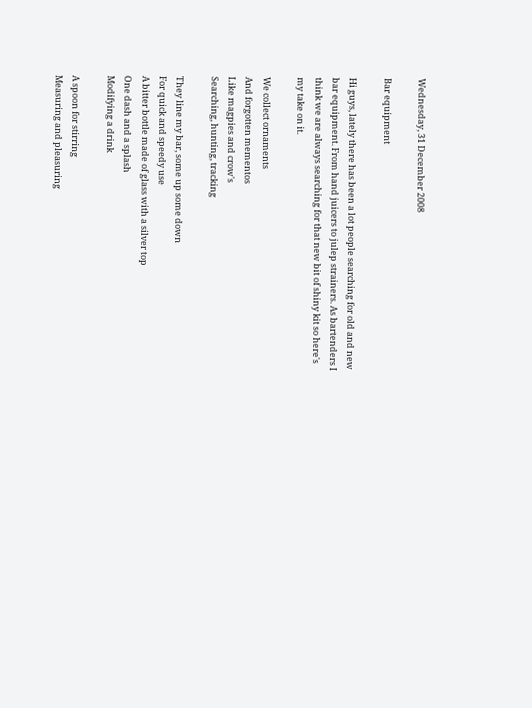Wednesday, 31 December 2008

Bar equipment

Hi guys, lately there has been a lot people searching for old and new bar equipment. From hand juicers to julep strainers. As bartenders I think we are always searching for that new bit of shiny kit so here's my take on it.

We collect ornaments
And forgotten mementos
Like magpies and crow's
Searching, hunting, tracking

They line my bar, some up some down
For quick and speedy use
A bitter bottle made of glass with a silver top
One dash and a splash
Modifying a drink

A spoon for stirring
Measuring and pleasuring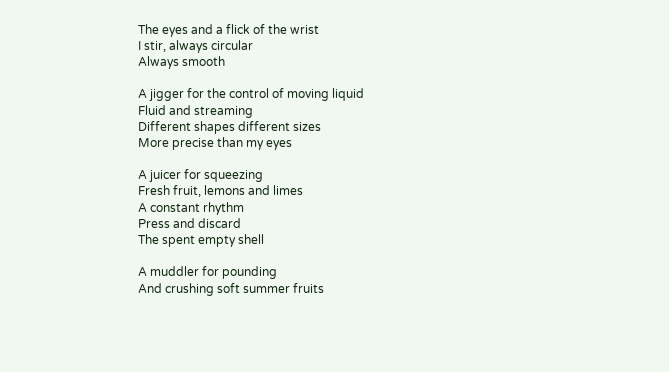The eyes and a flick of the wrist
I stir, always circular
Always smooth

A jigger for the control of moving liquid
Fluid and streaming
Different shapes different sizes
More precise than my eyes

A juicer for squeezing
Fresh fruit, lemons and limes
A constant rhythm
Press and discard
The spent empty shell

A muddler for pounding
And crushing soft summer fruits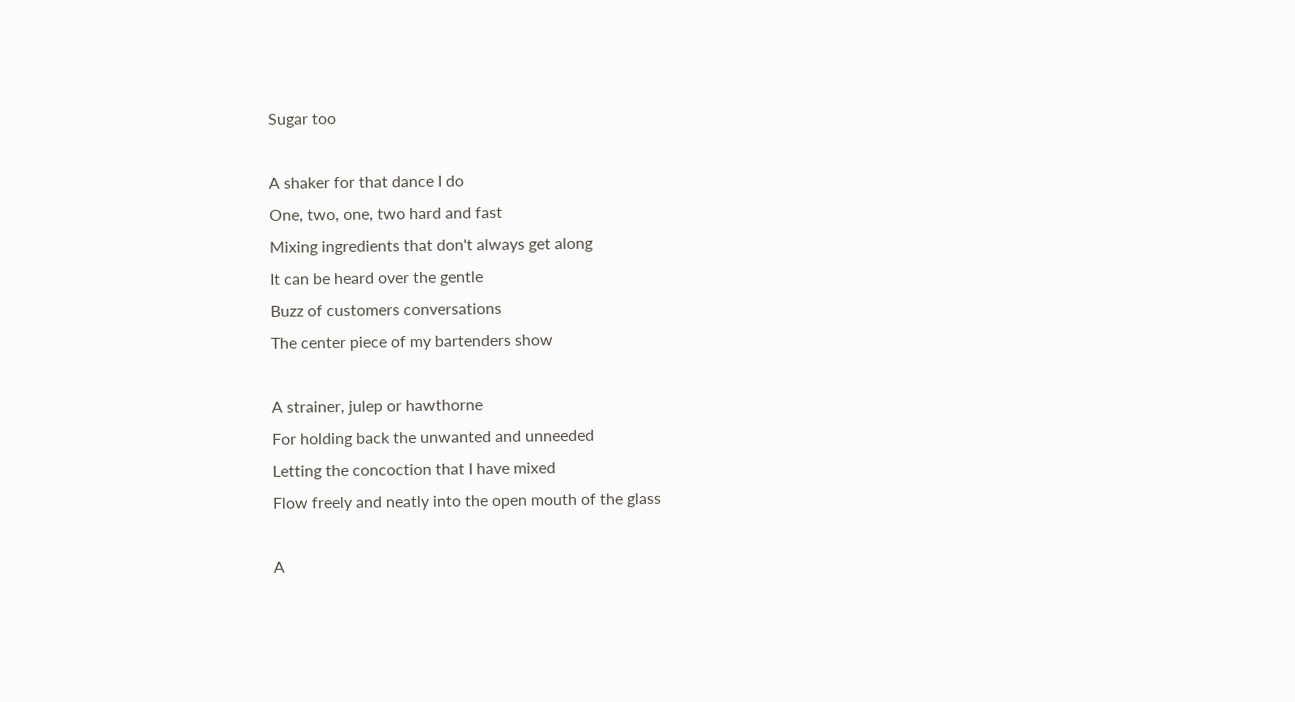Sugar too

A shaker for that dance I do
One, two, one, two hard and fast
Mixing ingredients that don't always get along
It can be heard over the gentle
Buzz of customers conversations
The center piece of my bartenders show

A strainer, julep or hawthorne
For holding back the unwanted and unneeded
Letting the concoction that I have mixed
Flow freely and neatly into the open mouth of the glass

A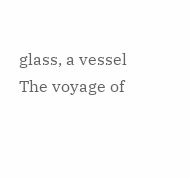glass, a vessel
The voyage of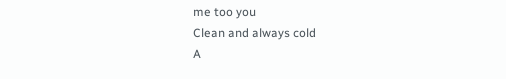me too you
Clean and always cold
A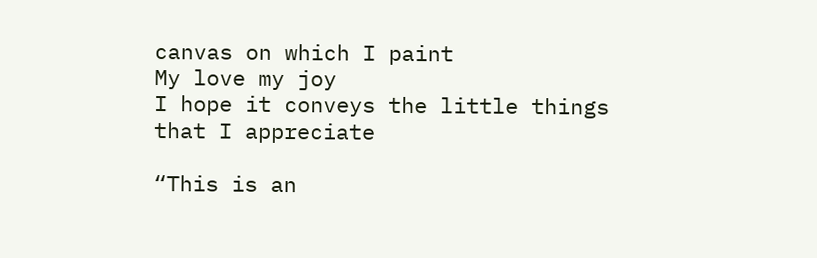canvas on which I paint
My love my joy
I hope it conveys the little things
that I appreciate

“This is an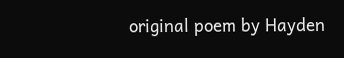original poem by Hayden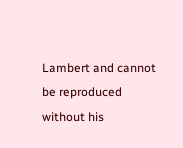Lambert and cannot be reproduced without his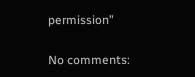permission”

No comments: